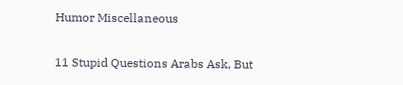Humor Miscellaneous

11 Stupid Questions Arabs Ask, But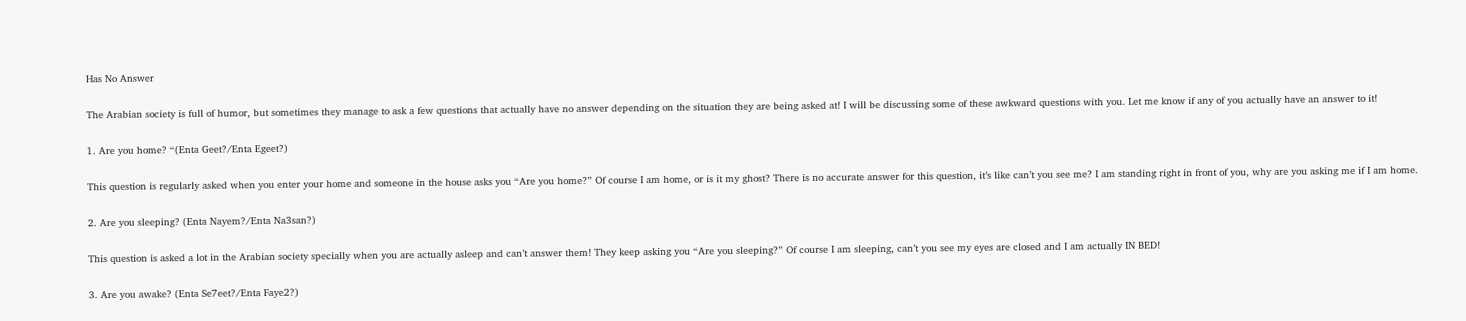Has No Answer

The Arabian society is full of humor, but sometimes they manage to ask a few questions that actually have no answer depending on the situation they are being asked at! I will be discussing some of these awkward questions with you. Let me know if any of you actually have an answer to it!

1. Are you home? “(Enta Geet?/Enta Egeet?)

This question is regularly asked when you enter your home and someone in the house asks you “Are you home?” Of course I am home, or is it my ghost? There is no accurate answer for this question, it’s like can’t you see me? I am standing right in front of you, why are you asking me if I am home.

2. Are you sleeping? (Enta Nayem?/Enta Na3san?)

This question is asked a lot in the Arabian society specially when you are actually asleep and can’t answer them! They keep asking you “Are you sleeping?” Of course I am sleeping, can’t you see my eyes are closed and I am actually IN BED!

3. Are you awake? (Enta Se7eet?/Enta Faye2?)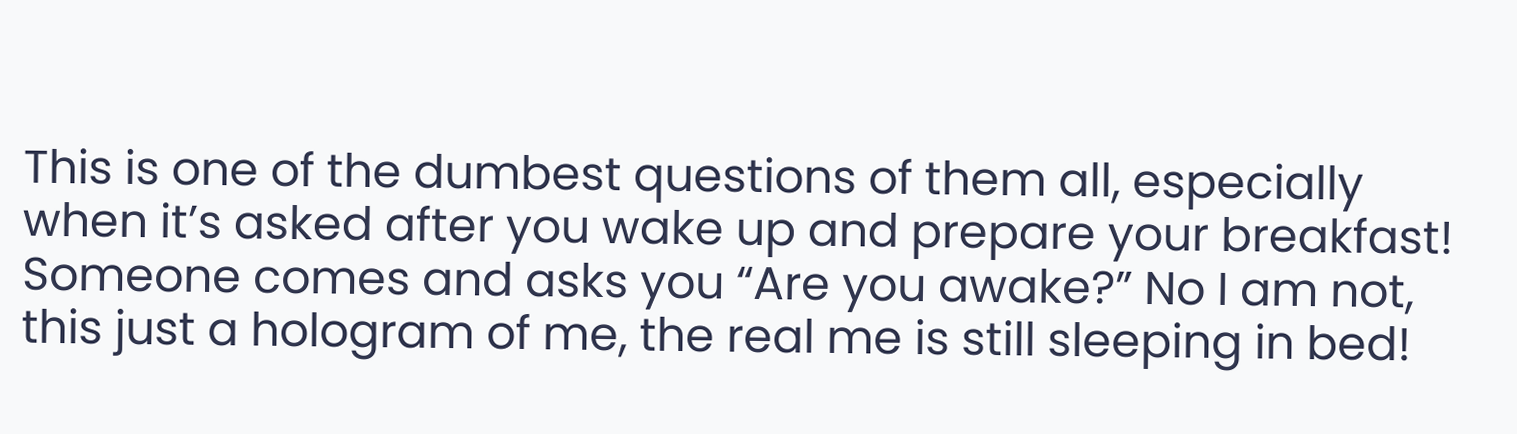This is one of the dumbest questions of them all, especially when it’s asked after you wake up and prepare your breakfast! Someone comes and asks you “Are you awake?” No I am not, this just a hologram of me, the real me is still sleeping in bed!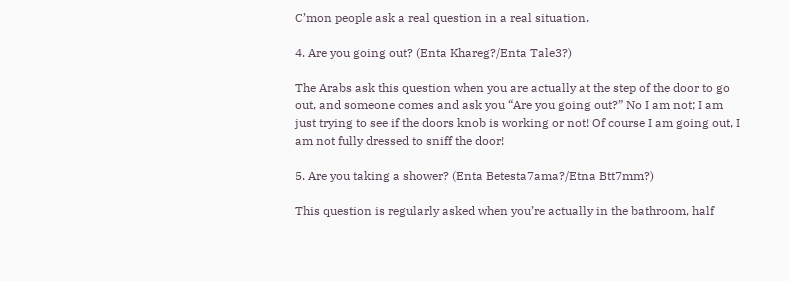C’mon people ask a real question in a real situation.

4. Are you going out? (Enta Khareg?/Enta Tale3?)

The Arabs ask this question when you are actually at the step of the door to go out, and someone comes and ask you “Are you going out?” No I am not; I am just trying to see if the doors knob is working or not! Of course I am going out, I am not fully dressed to sniff the door!

5. Are you taking a shower? (Enta Betesta7ama?/Etna Btt7mm?)

This question is regularly asked when you’re actually in the bathroom, half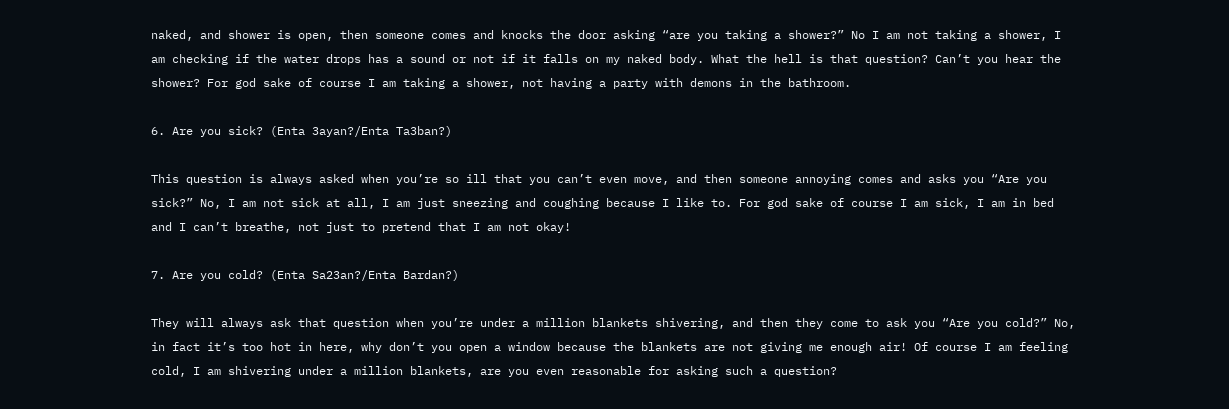naked, and shower is open, then someone comes and knocks the door asking “are you taking a shower?” No I am not taking a shower, I am checking if the water drops has a sound or not if it falls on my naked body. What the hell is that question? Can’t you hear the shower? For god sake of course I am taking a shower, not having a party with demons in the bathroom.

6. Are you sick? (Enta 3ayan?/Enta Ta3ban?)

This question is always asked when you’re so ill that you can’t even move, and then someone annoying comes and asks you “Are you sick?” No, I am not sick at all, I am just sneezing and coughing because I like to. For god sake of course I am sick, I am in bed and I can’t breathe, not just to pretend that I am not okay!

7. Are you cold? (Enta Sa23an?/Enta Bardan?)

They will always ask that question when you’re under a million blankets shivering, and then they come to ask you “Are you cold?” No, in fact it’s too hot in here, why don’t you open a window because the blankets are not giving me enough air! Of course I am feeling cold, I am shivering under a million blankets, are you even reasonable for asking such a question?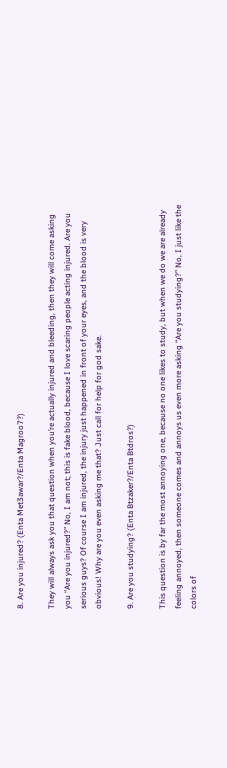8. Are you injured? (Enta Met3awar?/Enta Magroo7?)

They will always ask you that question when you’re actually injured and bleeding, then they will come asking you “Are you injured?” No, I am not; this is fake blood, because I love scaring people acting injured. Are you serious guys? Of course I am injured, the injury just happened in front of your eyes, and the blood is very obvious! Why are you even asking me that? Just call for help for god sake.

9. Are you studying? (Enta Btzaker?/Enta Btdros?)

This question is by far the most annoying one, because no one likes to study, but when we do we are already feeling annoyed, then someone comes and annoys us even more asking “Are you studying?” No, I just like the colors of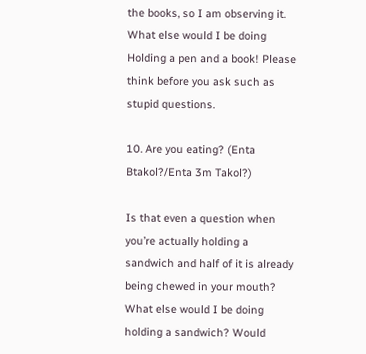the books, so I am observing it. What else would I be doing Holding a pen and a book! Please think before you ask such as stupid questions.

10. Are you eating? (Enta Btakol?/Enta 3m Takol?)

Is that even a question when you’re actually holding a sandwich and half of it is already being chewed in your mouth? What else would I be doing holding a sandwich? Would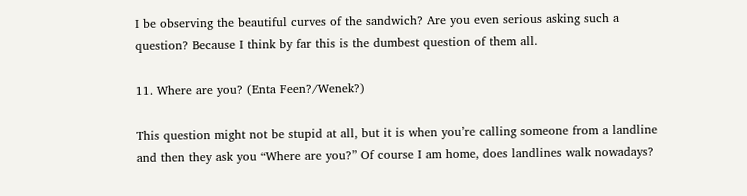I be observing the beautiful curves of the sandwich? Are you even serious asking such a question? Because I think by far this is the dumbest question of them all.

11. Where are you? (Enta Feen?/Wenek?)

This question might not be stupid at all, but it is when you’re calling someone from a landline and then they ask you “Where are you?” Of course I am home, does landlines walk nowadays?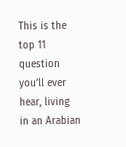This is the top 11 question you’ll ever hear, living in an Arabian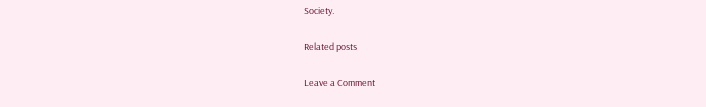Society.

Related posts

Leave a Comment